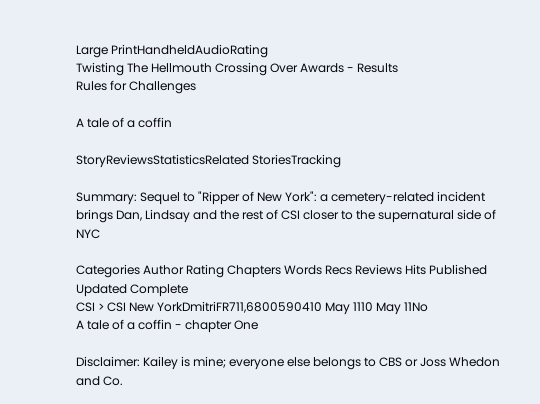Large PrintHandheldAudioRating
Twisting The Hellmouth Crossing Over Awards - Results
Rules for Challenges

A tale of a coffin

StoryReviewsStatisticsRelated StoriesTracking

Summary: Sequel to "Ripper of New York": a cemetery-related incident brings Dan, Lindsay and the rest of CSI closer to the supernatural side of NYC

Categories Author Rating Chapters Words Recs Reviews Hits Published Updated Complete
CSI > CSI New YorkDmitriFR711,6800590410 May 1110 May 11No
A tale of a coffin - chapter One

Disclaimer: Kailey is mine; everyone else belongs to CBS or Joss Whedon and Co.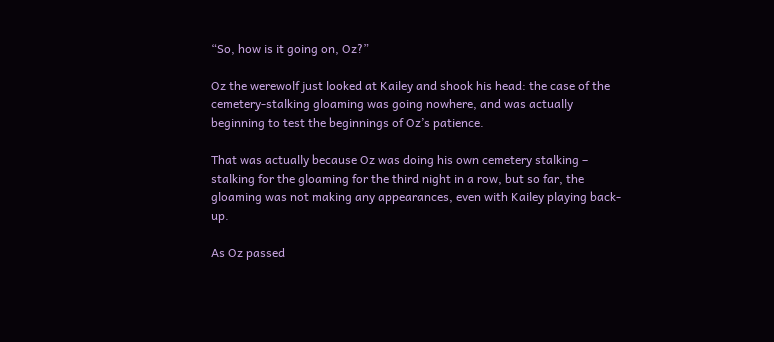“So, how is it going on, Oz?”

Oz the werewolf just looked at Kailey and shook his head: the case of the cemetery-stalking gloaming was going nowhere, and was actually beginning to test the beginnings of Oz’s patience.

That was actually because Oz was doing his own cemetery stalking – stalking for the gloaming for the third night in a row, but so far, the gloaming was not making any appearances, even with Kailey playing back-up.

As Oz passed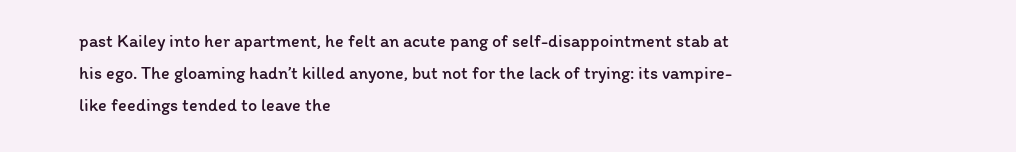past Kailey into her apartment, he felt an acute pang of self-disappointment stab at his ego. The gloaming hadn’t killed anyone, but not for the lack of trying: its vampire-like feedings tended to leave the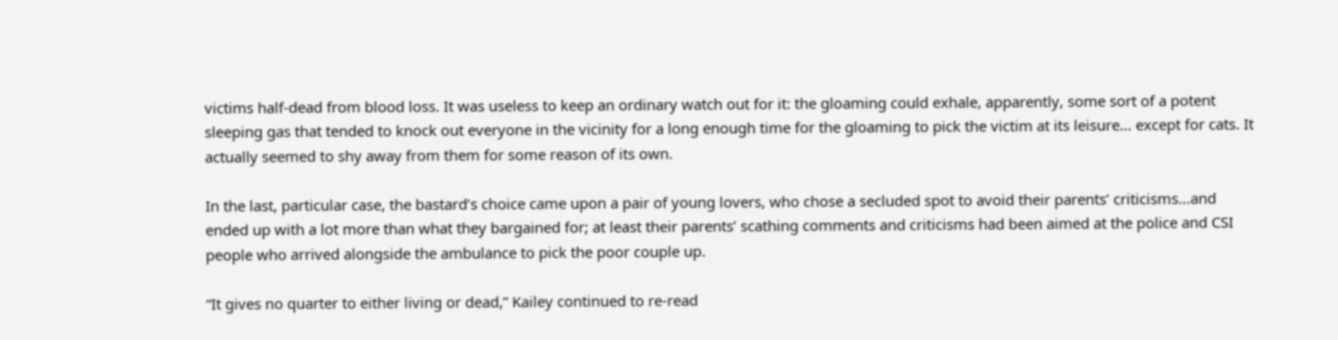victims half-dead from blood loss. It was useless to keep an ordinary watch out for it: the gloaming could exhale, apparently, some sort of a potent sleeping gas that tended to knock out everyone in the vicinity for a long enough time for the gloaming to pick the victim at its leisure... except for cats. It actually seemed to shy away from them for some reason of its own.

In the last, particular case, the bastard’s choice came upon a pair of young lovers, who chose a secluded spot to avoid their parents’ criticisms...and ended up with a lot more than what they bargained for; at least their parents’ scathing comments and criticisms had been aimed at the police and CSI people who arrived alongside the ambulance to pick the poor couple up.

“It gives no quarter to either living or dead,” Kailey continued to re-read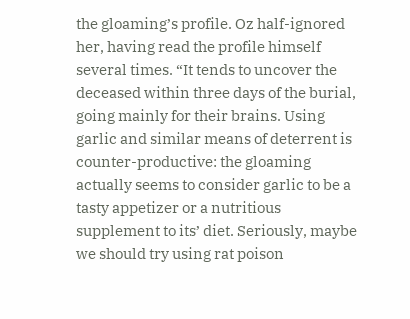the gloaming’s profile. Oz half-ignored her, having read the profile himself several times. “It tends to uncover the deceased within three days of the burial, going mainly for their brains. Using garlic and similar means of deterrent is counter-productive: the gloaming actually seems to consider garlic to be a tasty appetizer or a nutritious supplement to its’ diet. Seriously, maybe we should try using rat poison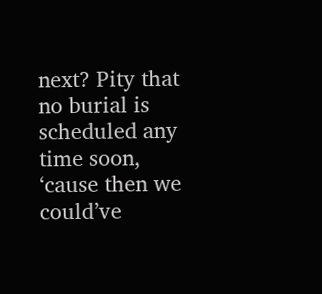next? Pity that no burial is scheduled any time soon, ‘cause then we could’ve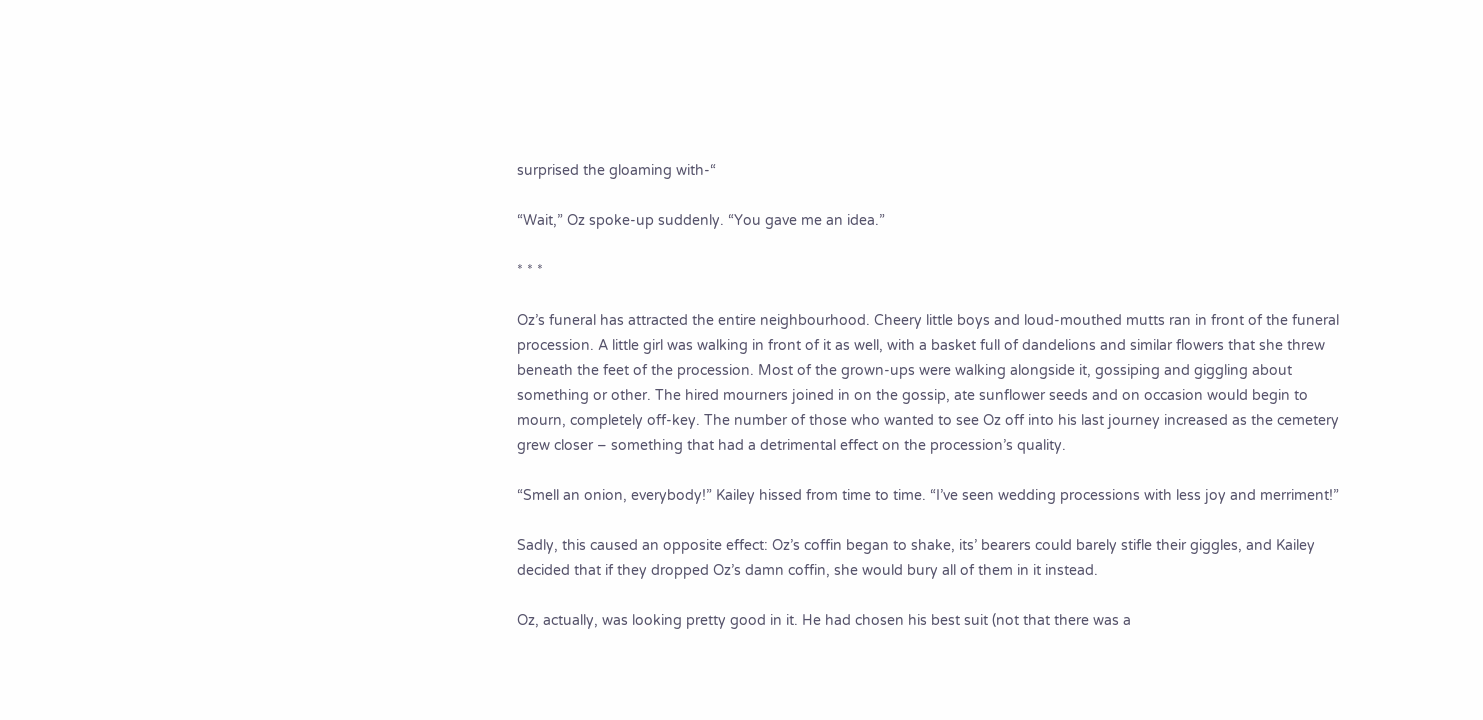surprised the gloaming with-“

“Wait,” Oz spoke-up suddenly. “You gave me an idea.”

* * *

Oz’s funeral has attracted the entire neighbourhood. Cheery little boys and loud-mouthed mutts ran in front of the funeral procession. A little girl was walking in front of it as well, with a basket full of dandelions and similar flowers that she threw beneath the feet of the procession. Most of the grown-ups were walking alongside it, gossiping and giggling about something or other. The hired mourners joined in on the gossip, ate sunflower seeds and on occasion would begin to mourn, completely off-key. The number of those who wanted to see Oz off into his last journey increased as the cemetery grew closer – something that had a detrimental effect on the procession’s quality.

“Smell an onion, everybody!” Kailey hissed from time to time. “I’ve seen wedding processions with less joy and merriment!”

Sadly, this caused an opposite effect: Oz’s coffin began to shake, its’ bearers could barely stifle their giggles, and Kailey decided that if they dropped Oz’s damn coffin, she would bury all of them in it instead.

Oz, actually, was looking pretty good in it. He had chosen his best suit (not that there was a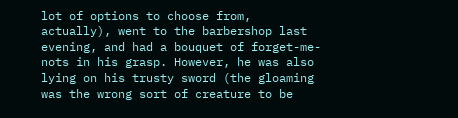lot of options to choose from, actually), went to the barbershop last evening, and had a bouquet of forget-me-nots in his grasp. However, he was also lying on his trusty sword (the gloaming was the wrong sort of creature to be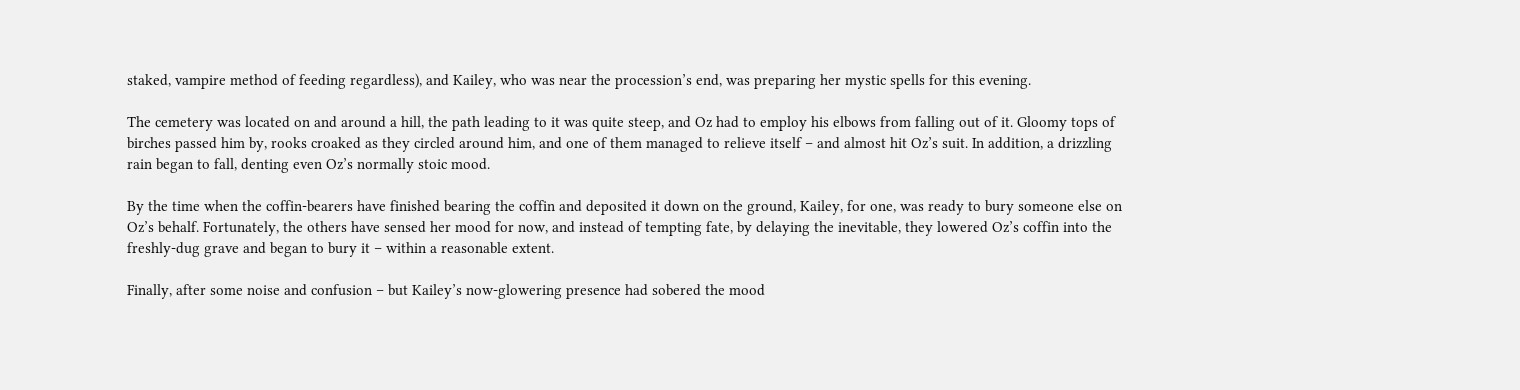staked, vampire method of feeding regardless), and Kailey, who was near the procession’s end, was preparing her mystic spells for this evening.

The cemetery was located on and around a hill, the path leading to it was quite steep, and Oz had to employ his elbows from falling out of it. Gloomy tops of birches passed him by, rooks croaked as they circled around him, and one of them managed to relieve itself – and almost hit Oz’s suit. In addition, a drizzling rain began to fall, denting even Oz’s normally stoic mood.

By the time when the coffin-bearers have finished bearing the coffin and deposited it down on the ground, Kailey, for one, was ready to bury someone else on Oz’s behalf. Fortunately, the others have sensed her mood for now, and instead of tempting fate, by delaying the inevitable, they lowered Oz’s coffin into the freshly-dug grave and began to bury it – within a reasonable extent.

Finally, after some noise and confusion – but Kailey’s now-glowering presence had sobered the mood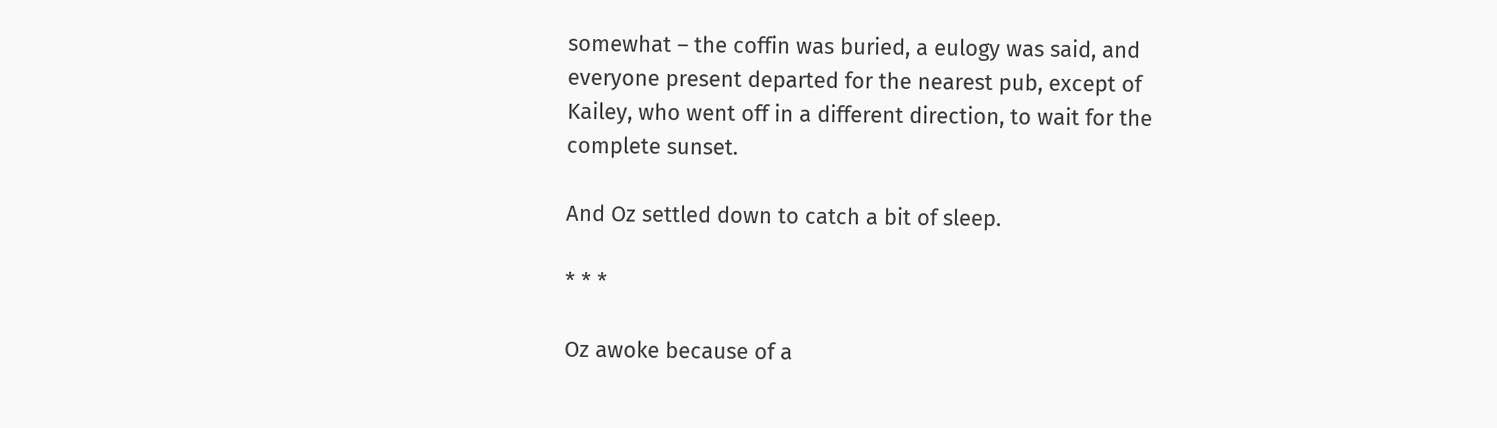somewhat – the coffin was buried, a eulogy was said, and everyone present departed for the nearest pub, except of Kailey, who went off in a different direction, to wait for the complete sunset.

And Oz settled down to catch a bit of sleep.

* * *

Oz awoke because of a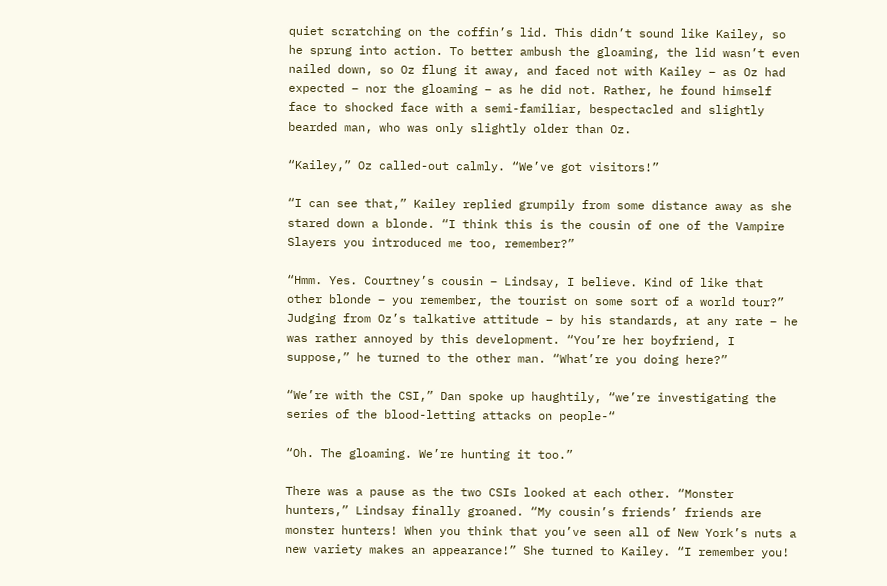quiet scratching on the coffin’s lid. This didn’t sound like Kailey, so he sprung into action. To better ambush the gloaming, the lid wasn’t even nailed down, so Oz flung it away, and faced not with Kailey – as Oz had expected – nor the gloaming – as he did not. Rather, he found himself face to shocked face with a semi-familiar, bespectacled and slightly bearded man, who was only slightly older than Oz.

“Kailey,” Oz called-out calmly. “We’ve got visitors!”

“I can see that,” Kailey replied grumpily from some distance away as she stared down a blonde. “I think this is the cousin of one of the Vampire Slayers you introduced me too, remember?”

“Hmm. Yes. Courtney’s cousin – Lindsay, I believe. Kind of like that other blonde – you remember, the tourist on some sort of a world tour?” Judging from Oz’s talkative attitude – by his standards, at any rate – he was rather annoyed by this development. “You’re her boyfriend, I suppose,” he turned to the other man. “What’re you doing here?”

“We’re with the CSI,” Dan spoke up haughtily, “we’re investigating the series of the blood-letting attacks on people-“

“Oh. The gloaming. We’re hunting it too.”

There was a pause as the two CSIs looked at each other. “Monster hunters,” Lindsay finally groaned. “My cousin’s friends’ friends are monster hunters! When you think that you’ve seen all of New York’s nuts a new variety makes an appearance!” She turned to Kailey. “I remember you!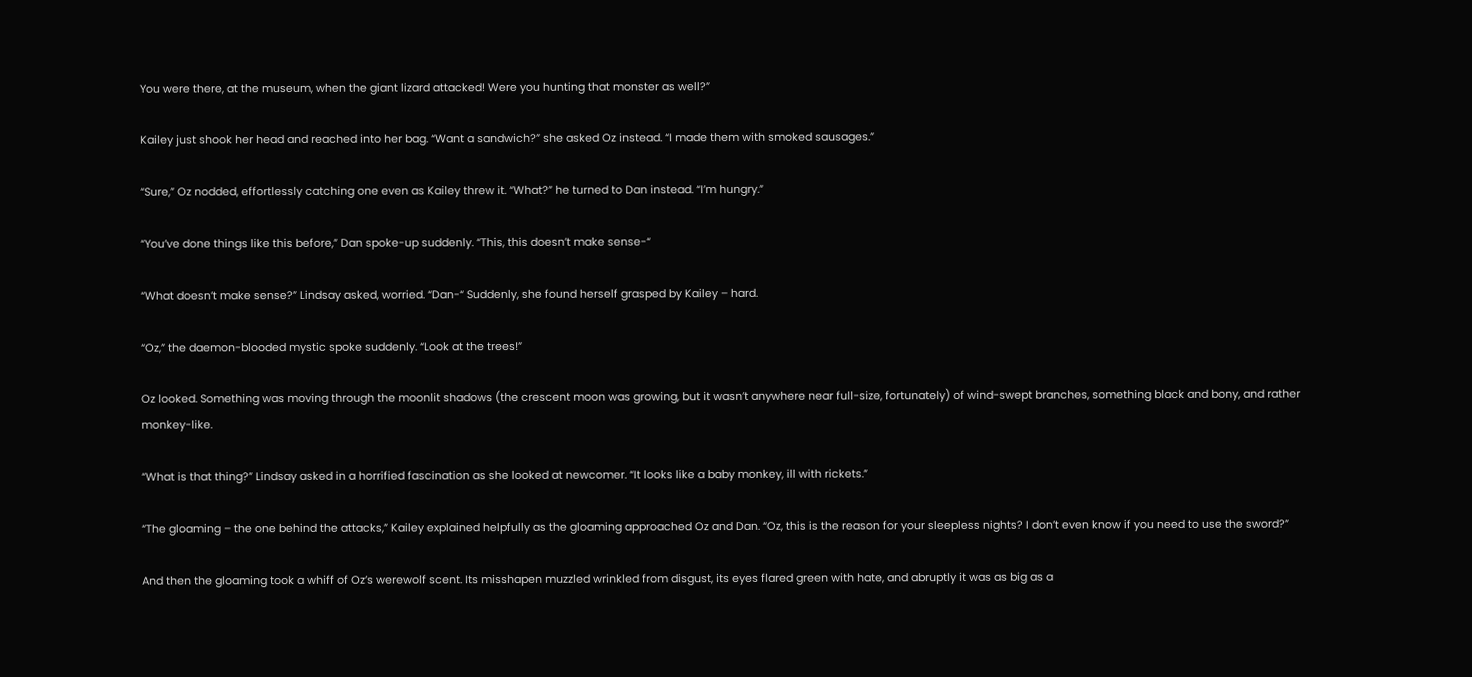You were there, at the museum, when the giant lizard attacked! Were you hunting that monster as well?”

Kailey just shook her head and reached into her bag. “Want a sandwich?” she asked Oz instead. “I made them with smoked sausages.”

“Sure,” Oz nodded, effortlessly catching one even as Kailey threw it. “What?” he turned to Dan instead. “I’m hungry.”

“You’ve done things like this before,” Dan spoke-up suddenly. “This, this doesn’t make sense-“

“What doesn’t make sense?” Lindsay asked, worried. “Dan-“ Suddenly, she found herself grasped by Kailey – hard.

“Oz,” the daemon-blooded mystic spoke suddenly. “Look at the trees!”

Oz looked. Something was moving through the moonlit shadows (the crescent moon was growing, but it wasn’t anywhere near full-size, fortunately) of wind-swept branches, something black and bony, and rather monkey-like.

“What is that thing?” Lindsay asked in a horrified fascination as she looked at newcomer. “It looks like a baby monkey, ill with rickets.”

“The gloaming – the one behind the attacks,” Kailey explained helpfully as the gloaming approached Oz and Dan. “Oz, this is the reason for your sleepless nights? I don’t even know if you need to use the sword?”

And then the gloaming took a whiff of Oz’s werewolf scent. Its misshapen muzzled wrinkled from disgust, its eyes flared green with hate, and abruptly it was as big as a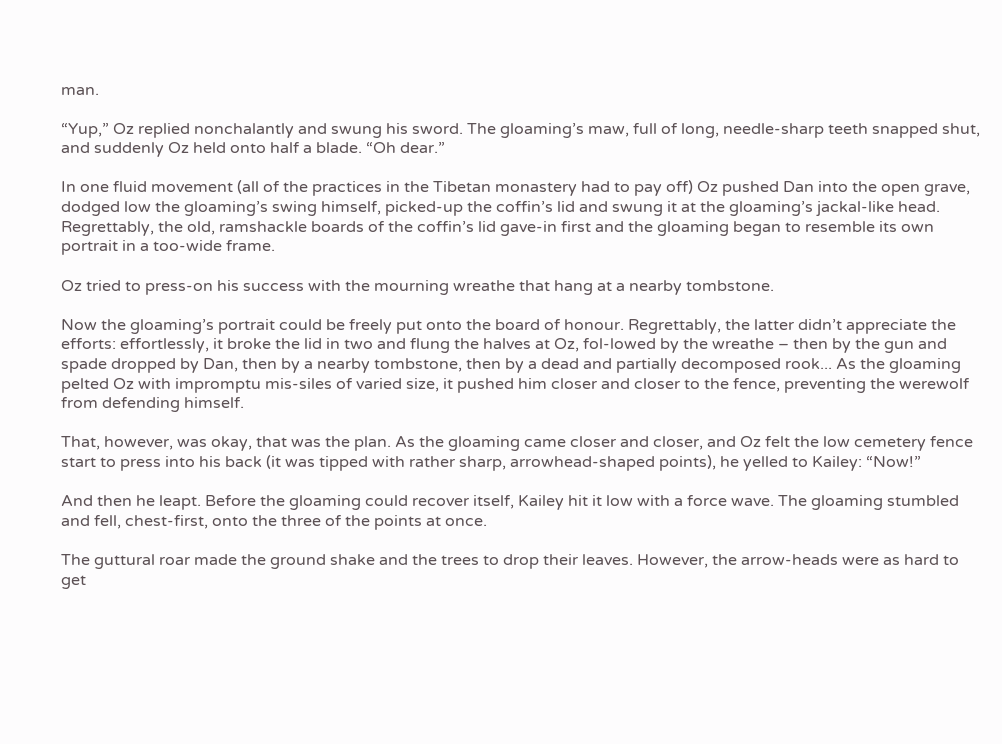man.

“Yup,” Oz replied nonchalantly and swung his sword. The gloaming’s maw, full of long, needle-sharp teeth snapped shut, and suddenly Oz held onto half a blade. “Oh dear.”

In one fluid movement (all of the practices in the Tibetan monastery had to pay off) Oz pushed Dan into the open grave, dodged low the gloaming’s swing himself, picked-up the coffin’s lid and swung it at the gloaming’s jackal-like head. Regrettably, the old, ramshackle boards of the coffin’s lid gave-in first and the gloaming began to resemble its own portrait in a too-wide frame.

Oz tried to press-on his success with the mourning wreathe that hang at a nearby tombstone.

Now the gloaming’s portrait could be freely put onto the board of honour. Regrettably, the latter didn’t appreciate the efforts: effortlessly, it broke the lid in two and flung the halves at Oz, fol-lowed by the wreathe – then by the gun and spade dropped by Dan, then by a nearby tombstone, then by a dead and partially decomposed rook... As the gloaming pelted Oz with impromptu mis-siles of varied size, it pushed him closer and closer to the fence, preventing the werewolf from defending himself.

That, however, was okay, that was the plan. As the gloaming came closer and closer, and Oz felt the low cemetery fence start to press into his back (it was tipped with rather sharp, arrowhead-shaped points), he yelled to Kailey: “Now!”

And then he leapt. Before the gloaming could recover itself, Kailey hit it low with a force wave. The gloaming stumbled and fell, chest-first, onto the three of the points at once.

The guttural roar made the ground shake and the trees to drop their leaves. However, the arrow-heads were as hard to get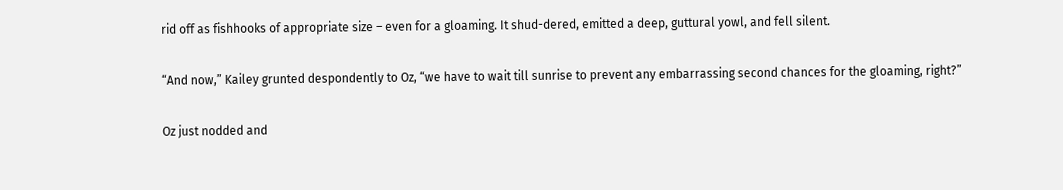rid off as fishhooks of appropriate size – even for a gloaming. It shud-dered, emitted a deep, guttural yowl, and fell silent.

“And now,” Kailey grunted despondently to Oz, “we have to wait till sunrise to prevent any embarrassing second chances for the gloaming, right?”

Oz just nodded and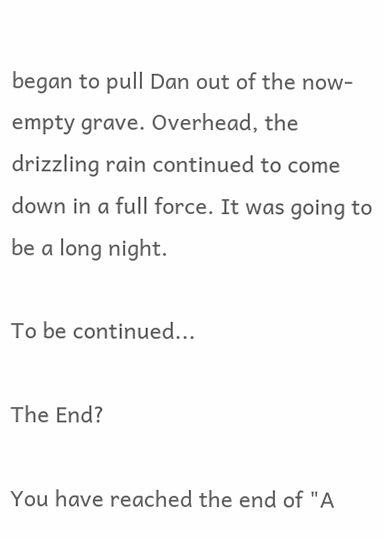began to pull Dan out of the now-empty grave. Overhead, the drizzling rain continued to come down in a full force. It was going to be a long night.

To be continued...

The End?

You have reached the end of "A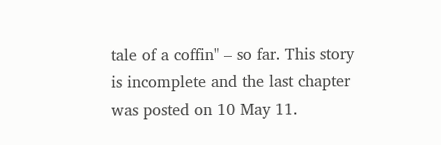tale of a coffin" – so far. This story is incomplete and the last chapter was posted on 10 May 11.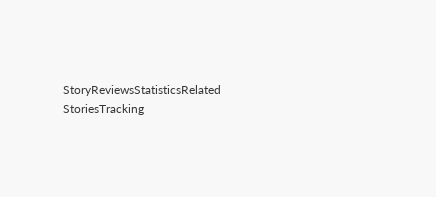StoryReviewsStatisticsRelated StoriesTracking